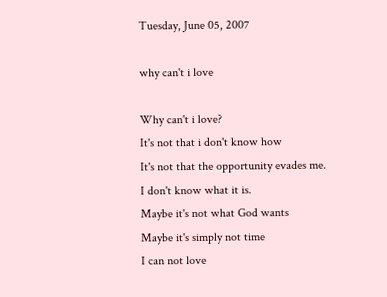Tuesday, June 05, 2007

why can't i love

Why can't i love?
It's not that i don't know how
It's not that the opportunity evades me.
I don't know what it is.
Maybe it's not what God wants
Maybe it's simply not time
I can not love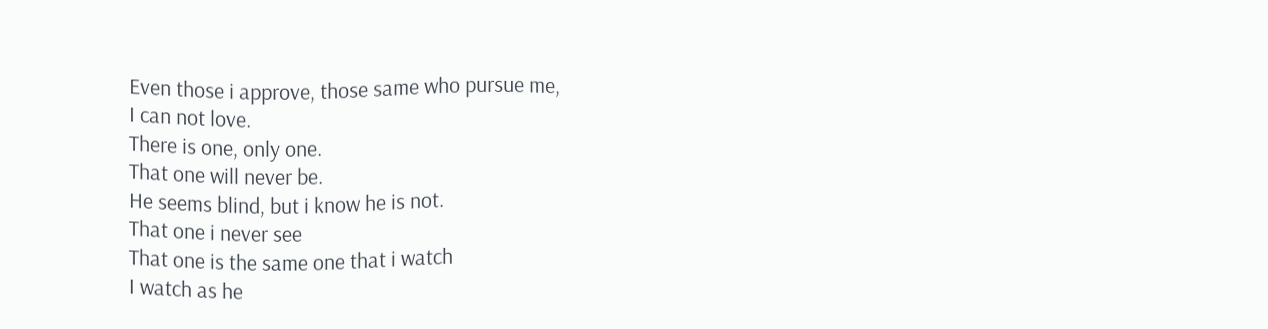Even those i approve, those same who pursue me,
I can not love.
There is one, only one.
That one will never be.
He seems blind, but i know he is not.
That one i never see
That one is the same one that i watch
I watch as he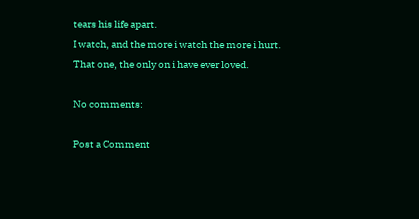tears his life apart.
I watch, and the more i watch the more i hurt.
That one, the only on i have ever loved.

No comments:

Post a Comment